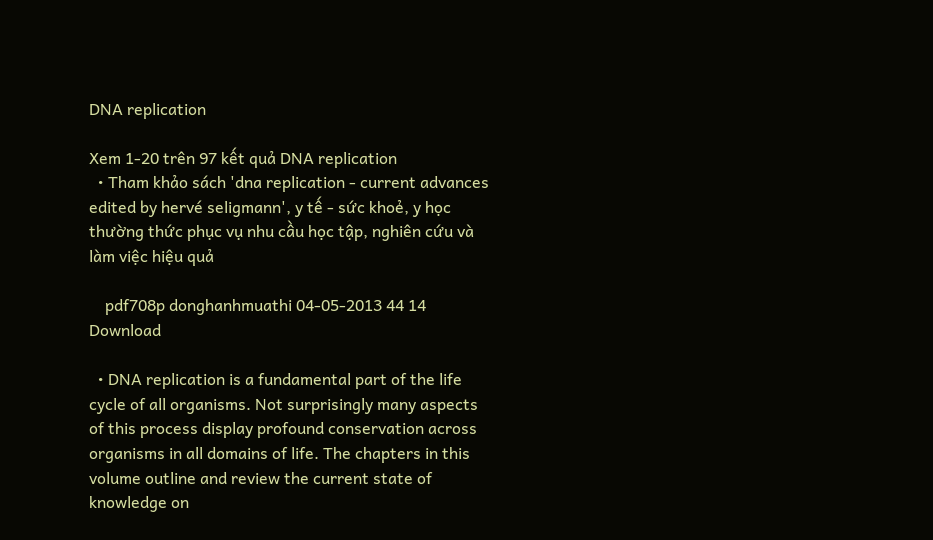DNA replication

Xem 1-20 trên 97 kết quả DNA replication
  • Tham khảo sách 'dna replication - current advances edited by hervé seligmann', y tế - sức khoẻ, y học thường thức phục vụ nhu cầu học tập, nghiên cứu và làm việc hiệu quả

    pdf708p donghanhmuathi 04-05-2013 44 14   Download

  • DNA replication is a fundamental part of the life cycle of all organisms. Not surprisingly many aspects of this process display profound conservation across organisms in all domains of life. The chapters in this volume outline and review the current state of knowledge on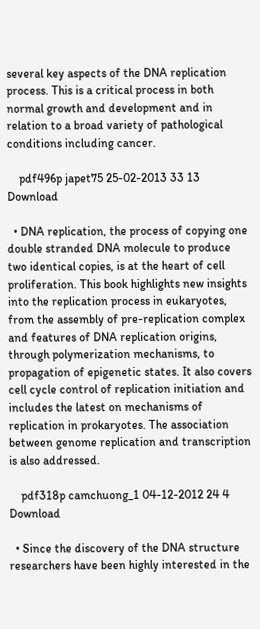several key aspects of the DNA replication process. This is a critical process in both normal growth and development and in relation to a broad variety of pathological conditions including cancer.

    pdf496p japet75 25-02-2013 33 13   Download

  • DNA replication, the process of copying one double stranded DNA molecule to produce two identical copies, is at the heart of cell proliferation. This book highlights new insights into the replication process in eukaryotes, from the assembly of pre-replication complex and features of DNA replication origins, through polymerization mechanisms, to propagation of epigenetic states. It also covers cell cycle control of replication initiation and includes the latest on mechanisms of replication in prokaryotes. The association between genome replication and transcription is also addressed.

    pdf318p camchuong_1 04-12-2012 24 4   Download

  • Since the discovery of the DNA structure researchers have been highly interested in the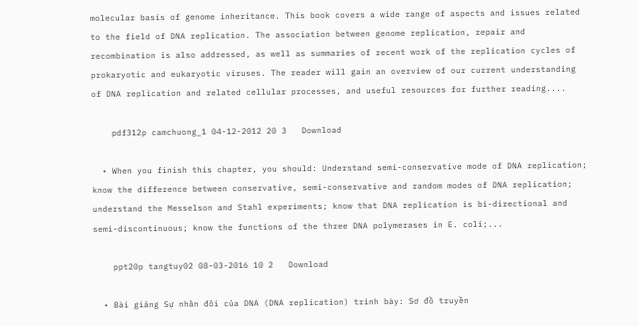molecular basis of genome inheritance. This book covers a wide range of aspects and issues related to the field of DNA replication. The association between genome replication, repair and recombination is also addressed, as well as summaries of recent work of the replication cycles of prokaryotic and eukaryotic viruses. The reader will gain an overview of our current understanding of DNA replication and related cellular processes, and useful resources for further reading....

    pdf312p camchuong_1 04-12-2012 20 3   Download

  • When you finish this chapter, you should: Understand semi-conservative mode of DNA replication; know the difference between conservative, semi-conservative and random modes of DNA replication; understand the Messelson and Stahl experiments; know that DNA replication is bi-directional and semi-discontinuous; know the functions of the three DNA polymerases in E. coli;...

    ppt20p tangtuy02 08-03-2016 10 2   Download

  • Bài giảng Sự nhân đôi của DNA (DNA replication) trình bày: Sơ đồ truyền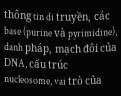thông tin di truyền, các base (purine và pyrimidine), danh pháp, mạch đôi của DNA, cấu trúc nucleosome, vai trò của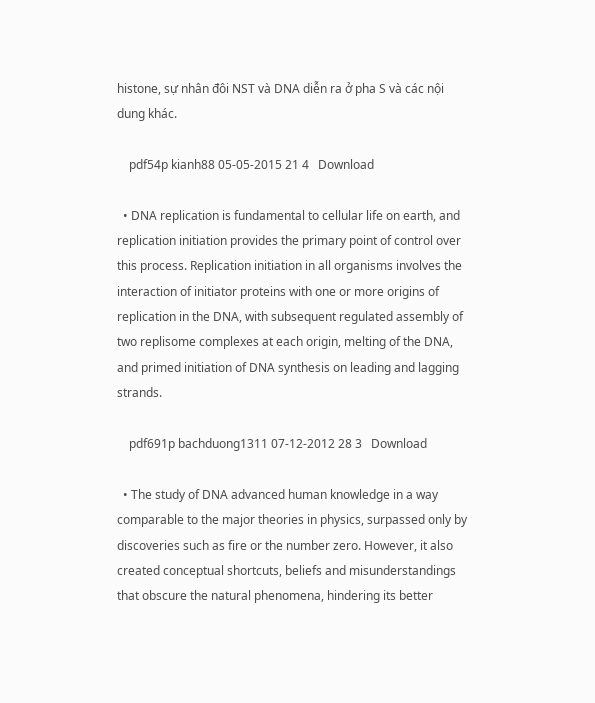histone, sự nhân đôi NST và DNA diễn ra ở pha S và các nội dung khác.

    pdf54p kianh88 05-05-2015 21 4   Download

  • DNA replication is fundamental to cellular life on earth, and replication initiation provides the primary point of control over this process. Replication initiation in all organisms involves the interaction of initiator proteins with one or more origins of replication in the DNA, with subsequent regulated assembly of two replisome complexes at each origin, melting of the DNA, and primed initiation of DNA synthesis on leading and lagging strands.

    pdf691p bachduong1311 07-12-2012 28 3   Download

  • The study of DNA advanced human knowledge in a way comparable to the major theories in physics, surpassed only by discoveries such as fire or the number zero. However, it also created conceptual shortcuts, beliefs and misunderstandings that obscure the natural phenomena, hindering its better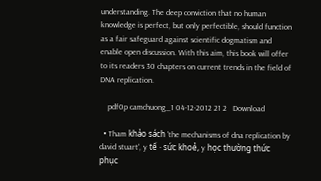understanding. The deep conviction that no human knowledge is perfect, but only perfectible, should function as a fair safeguard against scientific dogmatism and enable open discussion. With this aim, this book will offer to its readers 30 chapters on current trends in the field of DNA replication.

    pdf0p camchuong_1 04-12-2012 21 2   Download

  • Tham khảo sách 'the mechanisms of dna replication by david stuart', y tế - sức khoẻ, y học thường thức phục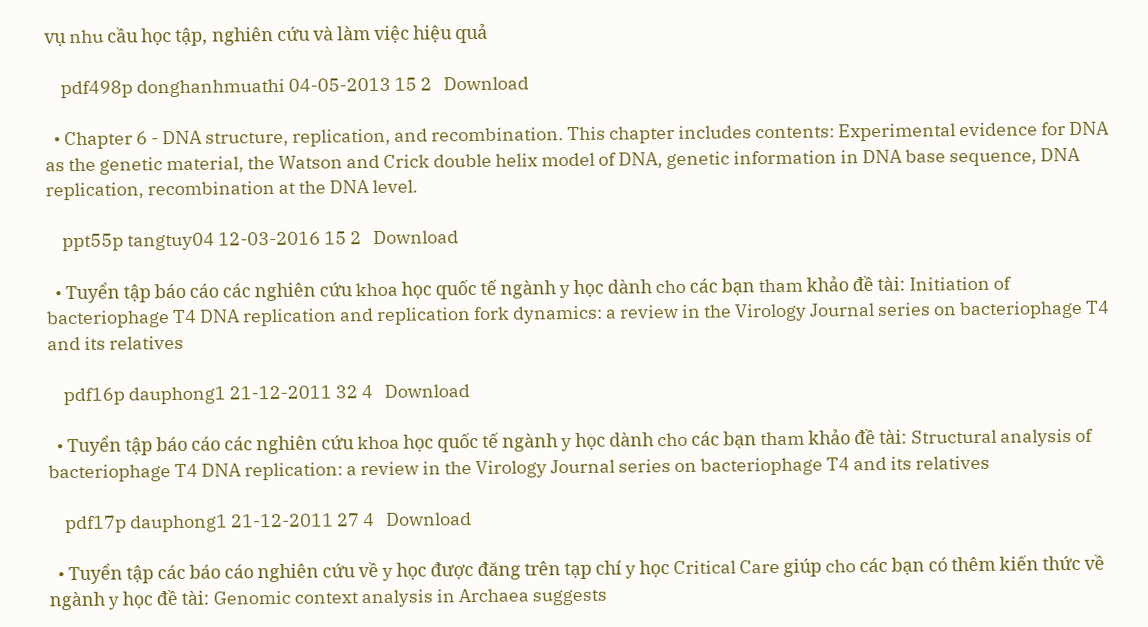vụ nhu cầu học tập, nghiên cứu và làm việc hiệu quả

    pdf498p donghanhmuathi 04-05-2013 15 2   Download

  • Chapter 6 - DNA structure, replication, and recombination. This chapter includes contents: Experimental evidence for DNA as the genetic material, the Watson and Crick double helix model of DNA, genetic information in DNA base sequence, DNA replication, recombination at the DNA level.

    ppt55p tangtuy04 12-03-2016 15 2   Download

  • Tuyển tập báo cáo các nghiên cứu khoa học quốc tế ngành y học dành cho các bạn tham khảo đề tài: Initiation of bacteriophage T4 DNA replication and replication fork dynamics: a review in the Virology Journal series on bacteriophage T4 and its relatives

    pdf16p dauphong1 21-12-2011 32 4   Download

  • Tuyển tập báo cáo các nghiên cứu khoa học quốc tế ngành y học dành cho các bạn tham khảo đề tài: Structural analysis of bacteriophage T4 DNA replication: a review in the Virology Journal series on bacteriophage T4 and its relatives

    pdf17p dauphong1 21-12-2011 27 4   Download

  • Tuyển tập các báo cáo nghiên cứu về y học được đăng trên tạp chí y học Critical Care giúp cho các bạn có thêm kiến thức về ngành y học đề tài: Genomic context analysis in Archaea suggests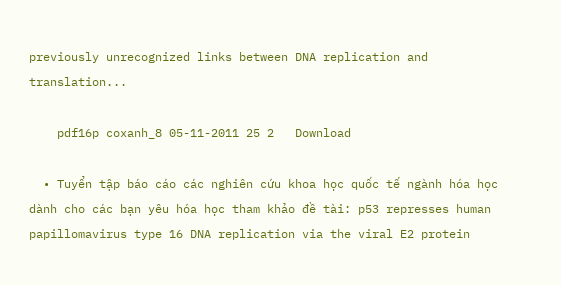previously unrecognized links between DNA replication and translation...

    pdf16p coxanh_8 05-11-2011 25 2   Download

  • Tuyển tập báo cáo các nghiên cứu khoa học quốc tế ngành hóa học dành cho các bạn yêu hóa học tham khảo đề tài: p53 represses human papillomavirus type 16 DNA replication via the viral E2 protein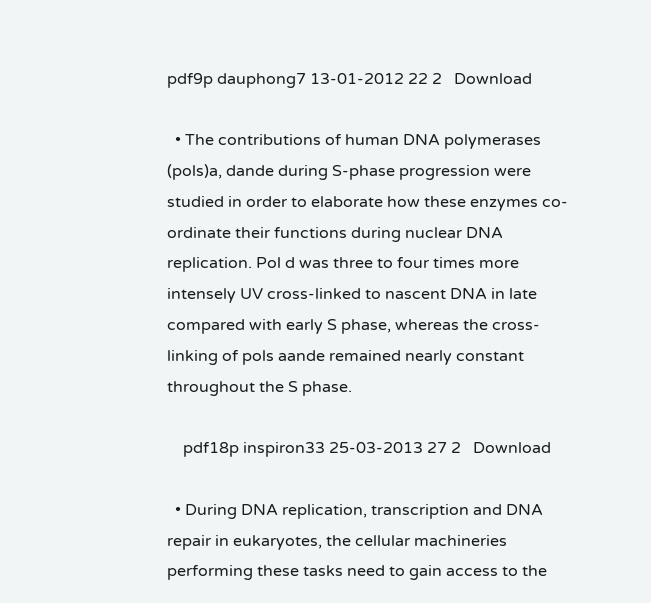pdf9p dauphong7 13-01-2012 22 2   Download

  • The contributions of human DNA polymerases (pols)a, dande during S-phase progression were studied in order to elaborate how these enzymes co-ordinate their functions during nuclear DNA replication. Pol d was three to four times more intensely UV cross-linked to nascent DNA in late compared with early S phase, whereas the cross-linking of pols aande remained nearly constant throughout the S phase.

    pdf18p inspiron33 25-03-2013 27 2   Download

  • During DNA replication, transcription and DNA repair in eukaryotes, the cellular machineries performing these tasks need to gain access to the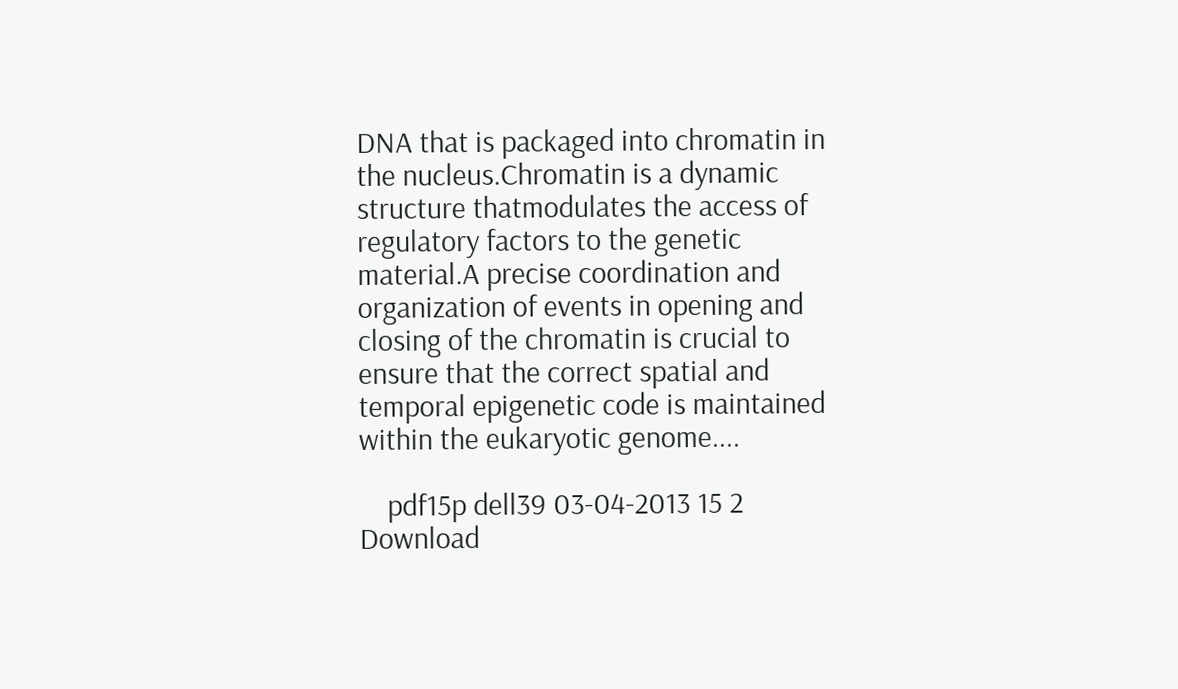DNA that is packaged into chromatin in the nucleus.Chromatin is a dynamic structure thatmodulates the access of regulatory factors to the genetic material.A precise coordination and organization of events in opening and closing of the chromatin is crucial to ensure that the correct spatial and temporal epigenetic code is maintained within the eukaryotic genome....

    pdf15p dell39 03-04-2013 15 2   Download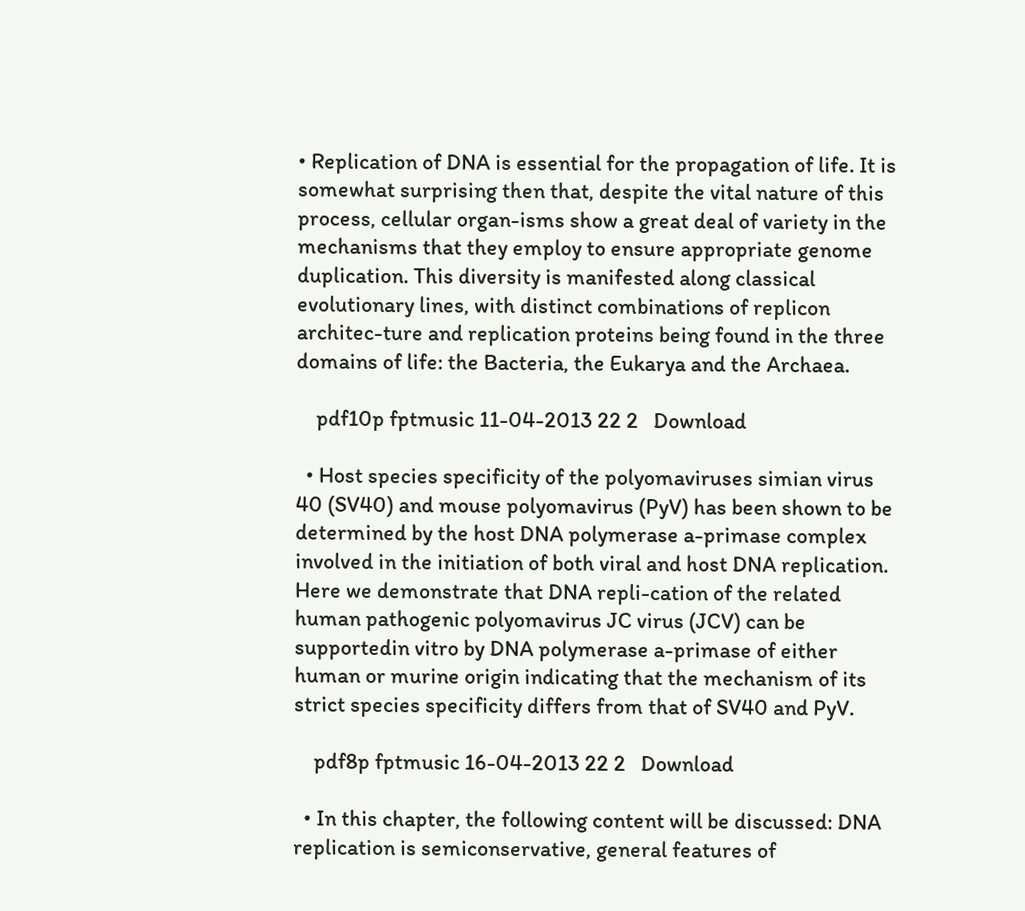• Replication of DNA is essential for the propagation of life. It is somewhat surprising then that, despite the vital nature of this process, cellular organ-isms show a great deal of variety in the mechanisms that they employ to ensure appropriate genome duplication. This diversity is manifested along classical evolutionary lines, with distinct combinations of replicon architec-ture and replication proteins being found in the three domains of life: the Bacteria, the Eukarya and the Archaea.

    pdf10p fptmusic 11-04-2013 22 2   Download

  • Host species specificity of the polyomaviruses simian virus 40 (SV40) and mouse polyomavirus (PyV) has been shown to be determined by the host DNA polymerase a-primase complex involved in the initiation of both viral and host DNA replication. Here we demonstrate that DNA repli-cation of the related human pathogenic polyomavirus JC virus (JCV) can be supportedin vitro by DNA polymerase a-primase of either human or murine origin indicating that the mechanism of its strict species specificity differs from that of SV40 and PyV.

    pdf8p fptmusic 16-04-2013 22 2   Download

  • In this chapter, the following content will be discussed: DNA replication is semiconservative, general features of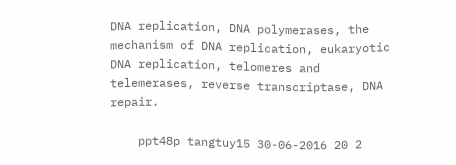DNA replication, DNA polymerases, the mechanism of DNA replication, eukaryotic DNA replication, telomeres and telemerases, reverse transcriptase, DNA repair.

    ppt48p tangtuy15 30-06-2016 20 2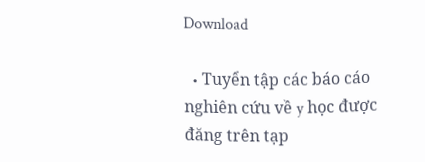Download

  • Tuyển tập các báo cáo nghiên cứu về y học được đăng trên tạp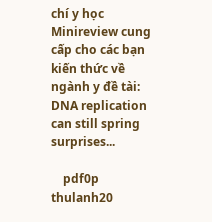chí y học Minireview cung cấp cho các bạn kiến thức về ngành y đề tài: DNA replication can still spring surprises...

    pdf0p thulanh20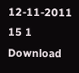12-11-2011 15 1   Download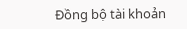Đồng bộ tài khoản